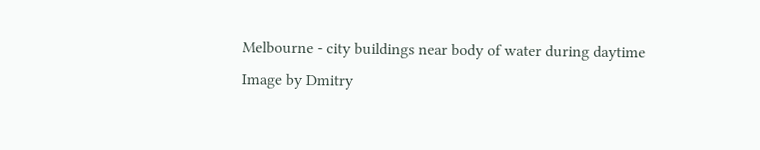Melbourne - city buildings near body of water during daytime
Image by Dmitry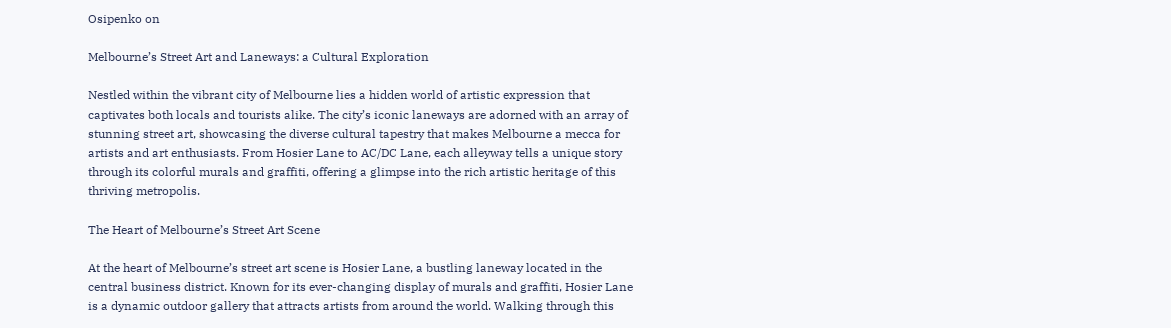Osipenko on

Melbourne’s Street Art and Laneways: a Cultural Exploration

Nestled within the vibrant city of Melbourne lies a hidden world of artistic expression that captivates both locals and tourists alike. The city’s iconic laneways are adorned with an array of stunning street art, showcasing the diverse cultural tapestry that makes Melbourne a mecca for artists and art enthusiasts. From Hosier Lane to AC/DC Lane, each alleyway tells a unique story through its colorful murals and graffiti, offering a glimpse into the rich artistic heritage of this thriving metropolis.

The Heart of Melbourne’s Street Art Scene

At the heart of Melbourne’s street art scene is Hosier Lane, a bustling laneway located in the central business district. Known for its ever-changing display of murals and graffiti, Hosier Lane is a dynamic outdoor gallery that attracts artists from around the world. Walking through this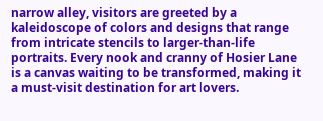narrow alley, visitors are greeted by a kaleidoscope of colors and designs that range from intricate stencils to larger-than-life portraits. Every nook and cranny of Hosier Lane is a canvas waiting to be transformed, making it a must-visit destination for art lovers.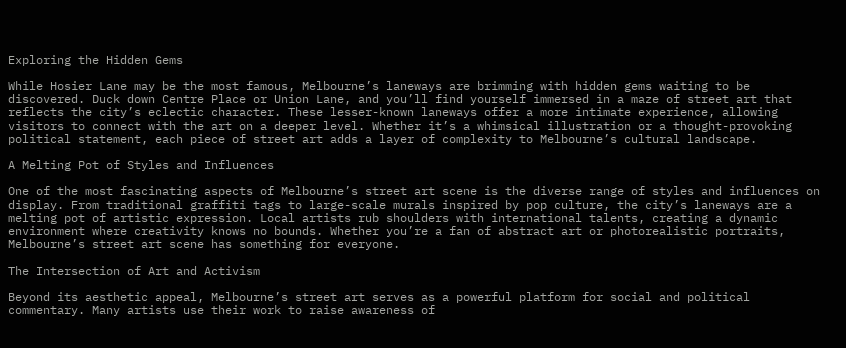Exploring the Hidden Gems

While Hosier Lane may be the most famous, Melbourne’s laneways are brimming with hidden gems waiting to be discovered. Duck down Centre Place or Union Lane, and you’ll find yourself immersed in a maze of street art that reflects the city’s eclectic character. These lesser-known laneways offer a more intimate experience, allowing visitors to connect with the art on a deeper level. Whether it’s a whimsical illustration or a thought-provoking political statement, each piece of street art adds a layer of complexity to Melbourne’s cultural landscape.

A Melting Pot of Styles and Influences

One of the most fascinating aspects of Melbourne’s street art scene is the diverse range of styles and influences on display. From traditional graffiti tags to large-scale murals inspired by pop culture, the city’s laneways are a melting pot of artistic expression. Local artists rub shoulders with international talents, creating a dynamic environment where creativity knows no bounds. Whether you’re a fan of abstract art or photorealistic portraits, Melbourne’s street art scene has something for everyone.

The Intersection of Art and Activism

Beyond its aesthetic appeal, Melbourne’s street art serves as a powerful platform for social and political commentary. Many artists use their work to raise awareness of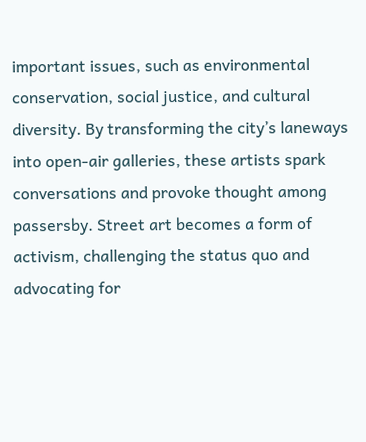important issues, such as environmental conservation, social justice, and cultural diversity. By transforming the city’s laneways into open-air galleries, these artists spark conversations and provoke thought among passersby. Street art becomes a form of activism, challenging the status quo and advocating for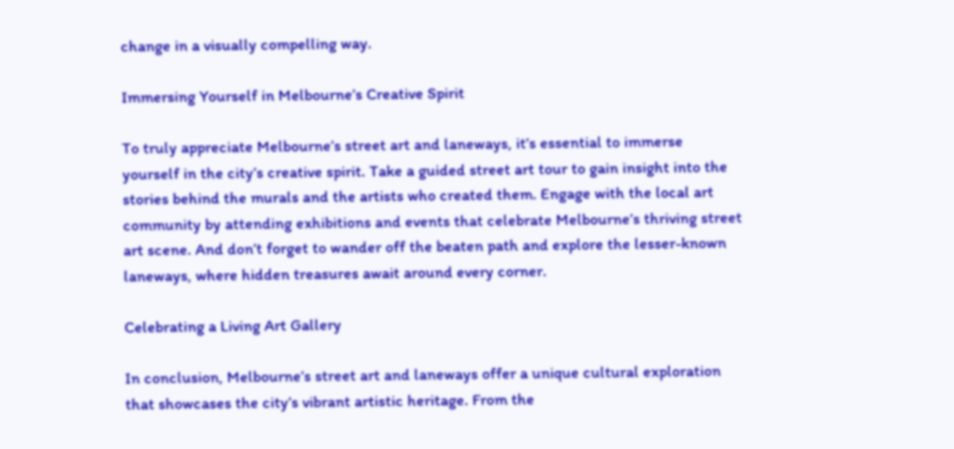change in a visually compelling way.

Immersing Yourself in Melbourne’s Creative Spirit

To truly appreciate Melbourne’s street art and laneways, it’s essential to immerse yourself in the city’s creative spirit. Take a guided street art tour to gain insight into the stories behind the murals and the artists who created them. Engage with the local art community by attending exhibitions and events that celebrate Melbourne’s thriving street art scene. And don’t forget to wander off the beaten path and explore the lesser-known laneways, where hidden treasures await around every corner.

Celebrating a Living Art Gallery

In conclusion, Melbourne’s street art and laneways offer a unique cultural exploration that showcases the city’s vibrant artistic heritage. From the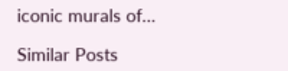iconic murals of…

Similar Posts